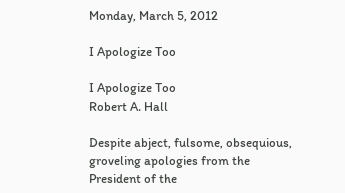Monday, March 5, 2012

I Apologize Too

I Apologize Too
Robert A. Hall

Despite abject, fulsome, obsequious, groveling apologies from the President of the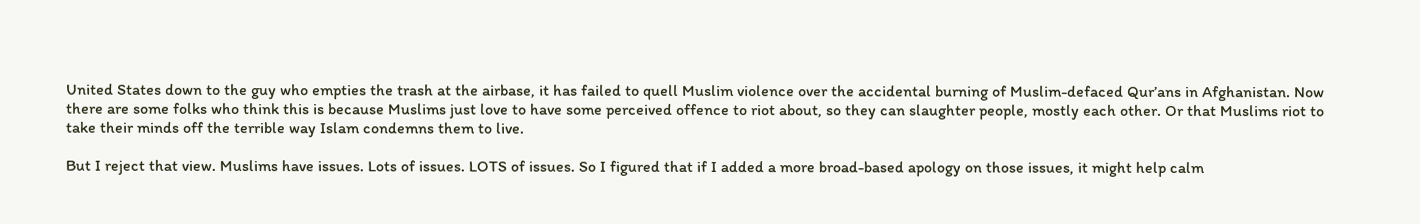United States down to the guy who empties the trash at the airbase, it has failed to quell Muslim violence over the accidental burning of Muslim-defaced Qur’ans in Afghanistan. Now there are some folks who think this is because Muslims just love to have some perceived offence to riot about, so they can slaughter people, mostly each other. Or that Muslims riot to take their minds off the terrible way Islam condemns them to live.

But I reject that view. Muslims have issues. Lots of issues. LOTS of issues. So I figured that if I added a more broad-based apology on those issues, it might help calm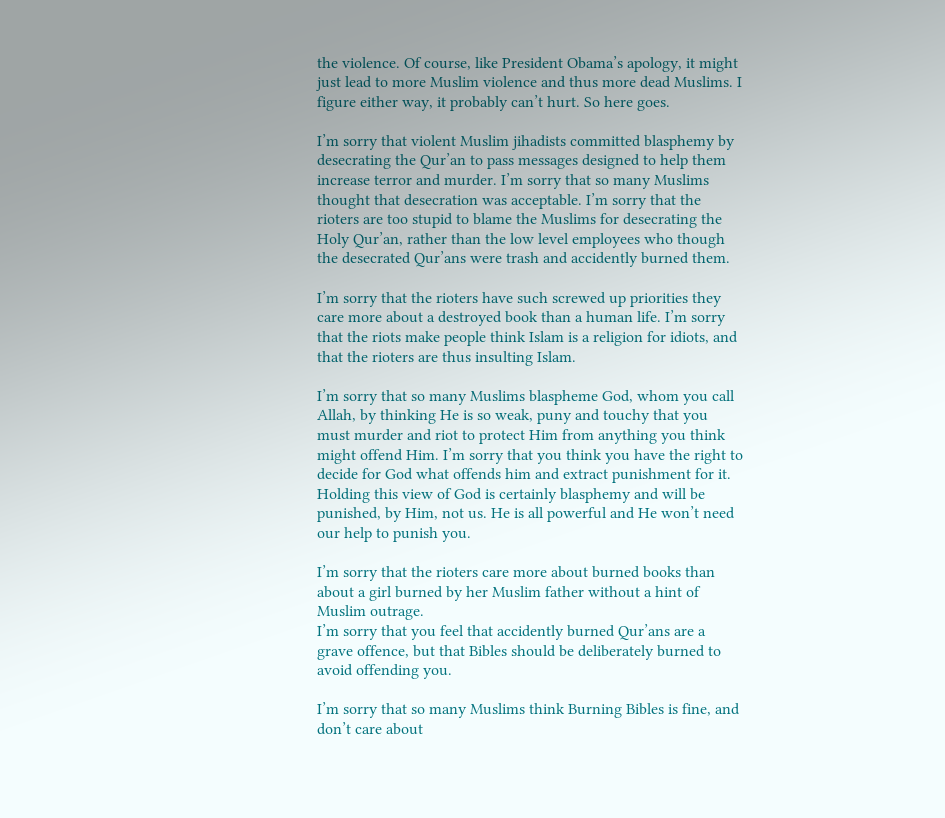the violence. Of course, like President Obama’s apology, it might just lead to more Muslim violence and thus more dead Muslims. I figure either way, it probably can’t hurt. So here goes.

I’m sorry that violent Muslim jihadists committed blasphemy by desecrating the Qur’an to pass messages designed to help them increase terror and murder. I’m sorry that so many Muslims thought that desecration was acceptable. I’m sorry that the rioters are too stupid to blame the Muslims for desecrating the Holy Qur’an, rather than the low level employees who though the desecrated Qur’ans were trash and accidently burned them.

I’m sorry that the rioters have such screwed up priorities they care more about a destroyed book than a human life. I’m sorry that the riots make people think Islam is a religion for idiots, and that the rioters are thus insulting Islam.

I’m sorry that so many Muslims blaspheme God, whom you call Allah, by thinking He is so weak, puny and touchy that you must murder and riot to protect Him from anything you think might offend Him. I’m sorry that you think you have the right to decide for God what offends him and extract punishment for it. Holding this view of God is certainly blasphemy and will be punished, by Him, not us. He is all powerful and He won’t need our help to punish you.

I’m sorry that the rioters care more about burned books than about a girl burned by her Muslim father without a hint of Muslim outrage.
I’m sorry that you feel that accidently burned Qur’ans are a grave offence, but that Bibles should be deliberately burned to avoid offending you.

I’m sorry that so many Muslims think Burning Bibles is fine, and don’t care about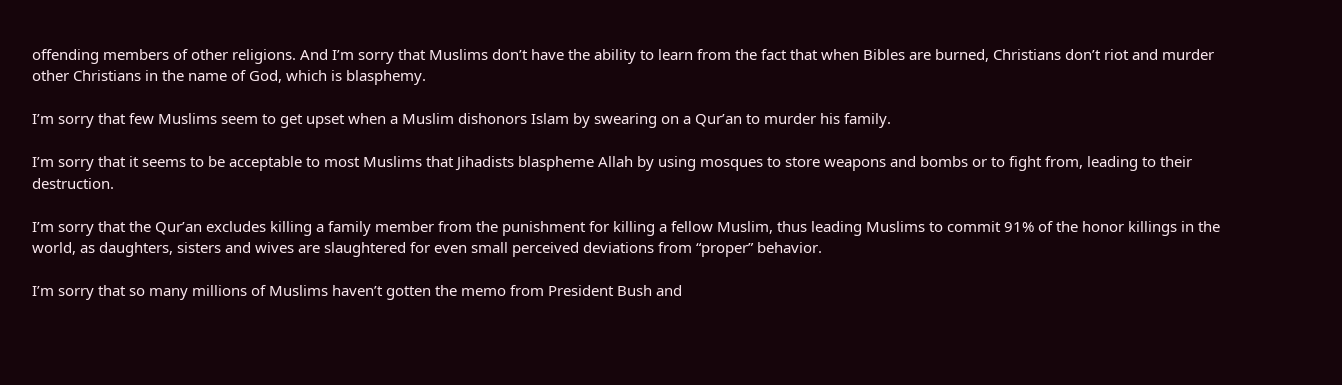offending members of other religions. And I’m sorry that Muslims don’t have the ability to learn from the fact that when Bibles are burned, Christians don’t riot and murder other Christians in the name of God, which is blasphemy.

I’m sorry that few Muslims seem to get upset when a Muslim dishonors Islam by swearing on a Qur’an to murder his family.

I’m sorry that it seems to be acceptable to most Muslims that Jihadists blaspheme Allah by using mosques to store weapons and bombs or to fight from, leading to their destruction.

I’m sorry that the Qur’an excludes killing a family member from the punishment for killing a fellow Muslim, thus leading Muslims to commit 91% of the honor killings in the world, as daughters, sisters and wives are slaughtered for even small perceived deviations from “proper” behavior.

I’m sorry that so many millions of Muslims haven’t gotten the memo from President Bush and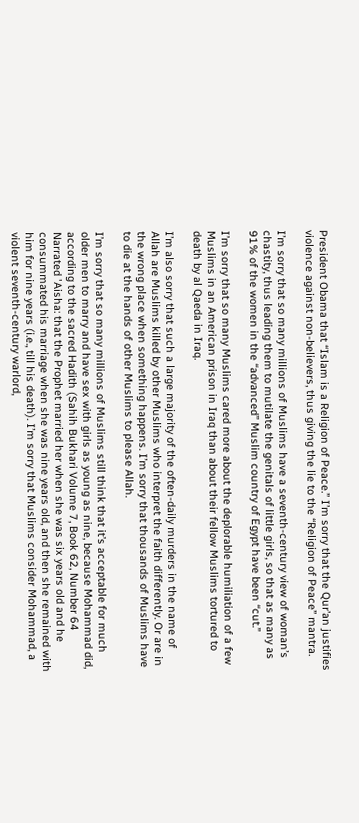President Obama that “Islam is a Religion of Peace.” I’m sorry that the Qur’an justifies violence against non-believers, thus giving the lie to the “Religion of Peace” mantra.

I’m sorry that so many millions of Muslims have a seventh-century view of woman’s chastity, thus leading them to mutilate the genitals of little girls, so that as many as 91% of the women in the “advanced” Muslim country of Egypt have been “cut.”

I’m sorry that so many Muslims cared more about the deplorable humiliation of a few Muslims in an American prison in Iraq than about their fellow Muslims tortured to death by al Qaeda in Iraq.

I’m also sorry that such a large majority of the often-daily murders in the name of Allah are Muslims killed by other Muslims who interpret the faith differently. Or are in the wrong place when something happens. I’m sorry that thousands of Muslims have to die at the hands of other Muslims to please Allah.

I’m sorry that so many millions of Muslims still think that it’s acceptable for much older men to marry and have sex with girls as young as nine, because Mohammad did, according to the sacred Hadith (Sahih Bukhari Volume 7, Book 62, Number 64 Narrated 'Aisha: that the Prophet married her when she was six years old and he consummated his marriage when she was nine years old, and then she remained with him for nine years (i.e., till his death). I’m sorry that Muslims consider Mohammad, a violent seventh-century warlord,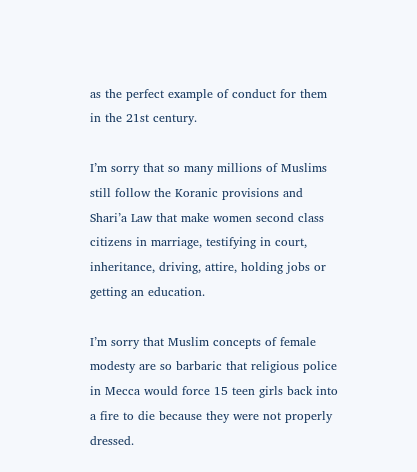as the perfect example of conduct for them in the 21st century.

I’m sorry that so many millions of Muslims still follow the Koranic provisions and Shari’a Law that make women second class citizens in marriage, testifying in court, inheritance, driving, attire, holding jobs or getting an education.

I’m sorry that Muslim concepts of female modesty are so barbaric that religious police in Mecca would force 15 teen girls back into a fire to die because they were not properly dressed.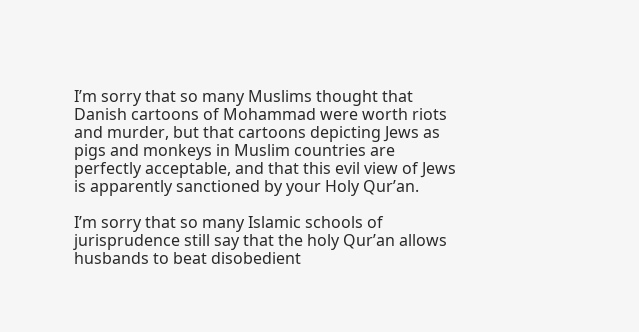I’m sorry that so many Muslims thought that Danish cartoons of Mohammad were worth riots and murder, but that cartoons depicting Jews as pigs and monkeys in Muslim countries are perfectly acceptable, and that this evil view of Jews is apparently sanctioned by your Holy Qur’an.

I’m sorry that so many Islamic schools of jurisprudence still say that the holy Qur’an allows husbands to beat disobedient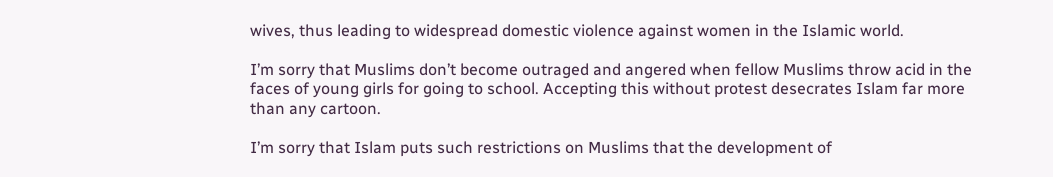wives, thus leading to widespread domestic violence against women in the Islamic world.

I’m sorry that Muslims don’t become outraged and angered when fellow Muslims throw acid in the faces of young girls for going to school. Accepting this without protest desecrates Islam far more than any cartoon.

I’m sorry that Islam puts such restrictions on Muslims that the development of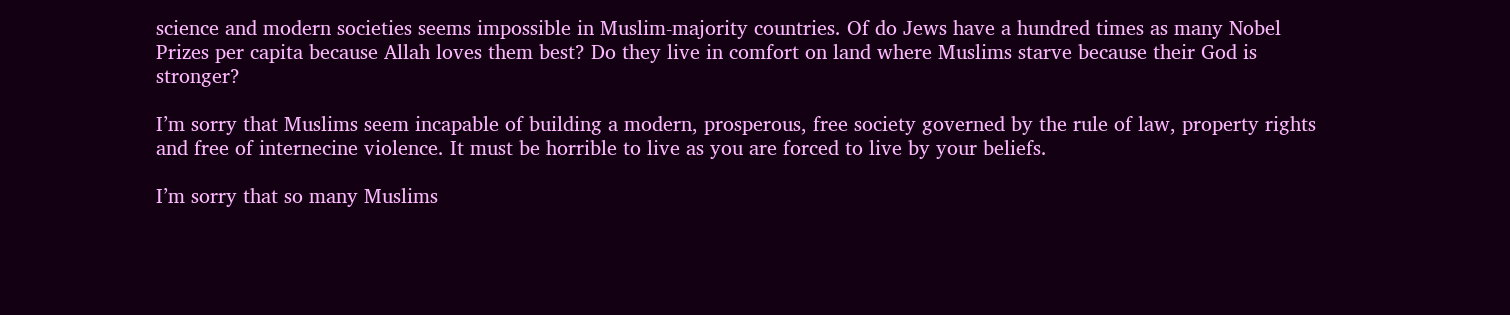science and modern societies seems impossible in Muslim-majority countries. Of do Jews have a hundred times as many Nobel Prizes per capita because Allah loves them best? Do they live in comfort on land where Muslims starve because their God is stronger?

I’m sorry that Muslims seem incapable of building a modern, prosperous, free society governed by the rule of law, property rights and free of internecine violence. It must be horrible to live as you are forced to live by your beliefs.

I’m sorry that so many Muslims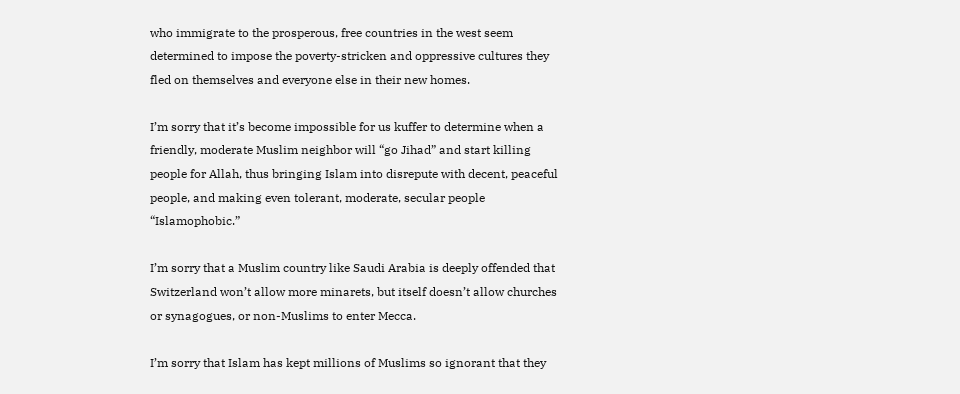who immigrate to the prosperous, free countries in the west seem determined to impose the poverty-stricken and oppressive cultures they fled on themselves and everyone else in their new homes.

I’m sorry that it’s become impossible for us kuffer to determine when a friendly, moderate Muslim neighbor will “go Jihad” and start killing people for Allah, thus bringing Islam into disrepute with decent, peaceful people, and making even tolerant, moderate, secular people “Islamophobic.”

I’m sorry that a Muslim country like Saudi Arabia is deeply offended that Switzerland won’t allow more minarets, but itself doesn’t allow churches or synagogues, or non-Muslims to enter Mecca.

I’m sorry that Islam has kept millions of Muslims so ignorant that they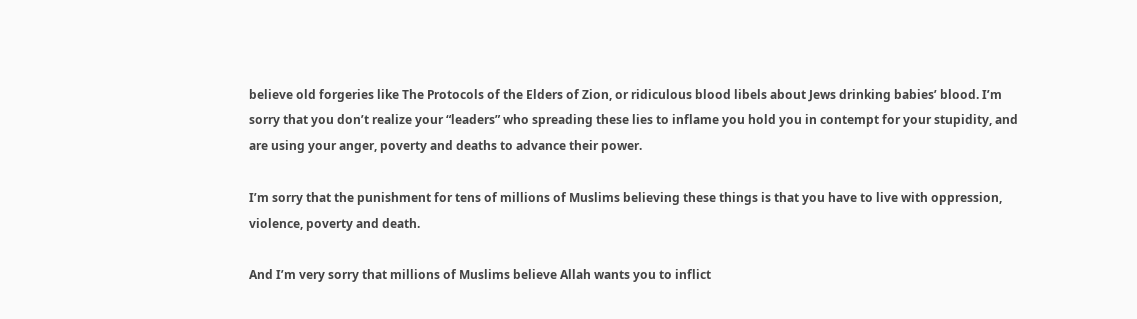believe old forgeries like The Protocols of the Elders of Zion, or ridiculous blood libels about Jews drinking babies’ blood. I’m sorry that you don’t realize your “leaders” who spreading these lies to inflame you hold you in contempt for your stupidity, and are using your anger, poverty and deaths to advance their power.

I’m sorry that the punishment for tens of millions of Muslims believing these things is that you have to live with oppression, violence, poverty and death.

And I’m very sorry that millions of Muslims believe Allah wants you to inflict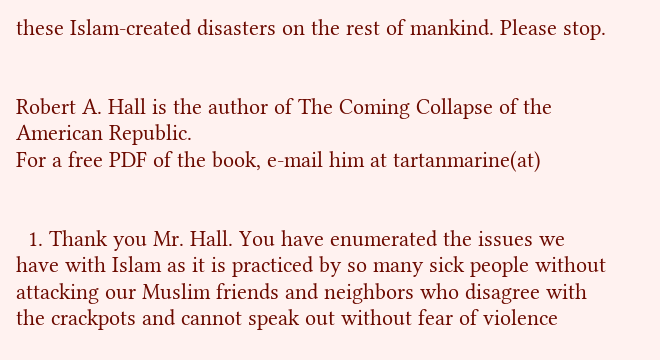these Islam-created disasters on the rest of mankind. Please stop.


Robert A. Hall is the author of The Coming Collapse of the American Republic.
For a free PDF of the book, e-mail him at tartanmarine(at)


  1. Thank you Mr. Hall. You have enumerated the issues we have with Islam as it is practiced by so many sick people without attacking our Muslim friends and neighbors who disagree with the crackpots and cannot speak out without fear of violence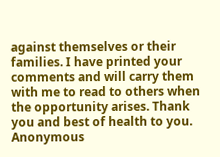against themselves or their families. I have printed your comments and will carry them with me to read to others when the opportunity arises. Thank you and best of health to you. Anonymous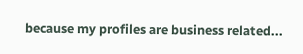because my profiles are business related...